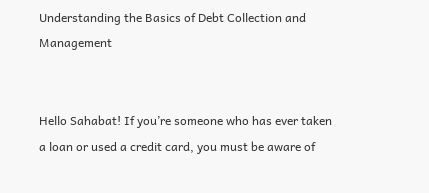Understanding the Basics of Debt Collection and Management


Hello Sahabat! If you’re someone who has ever taken a loan or used a credit card, you must be aware of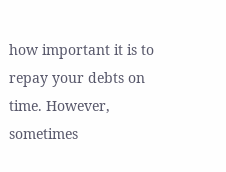how important it is to repay your debts on time. However, sometimes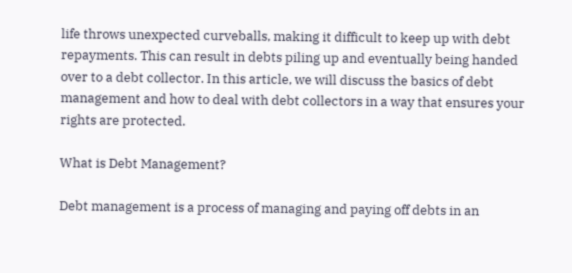life throws unexpected curveballs, making it difficult to keep up with debt repayments. This can result in debts piling up and eventually being handed over to a debt collector. In this article, we will discuss the basics of debt management and how to deal with debt collectors in a way that ensures your rights are protected.

What is Debt Management?

Debt management is a process of managing and paying off debts in an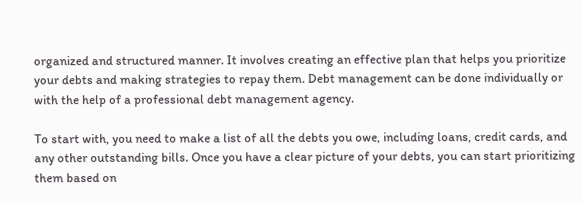organized and structured manner. It involves creating an effective plan that helps you prioritize your debts and making strategies to repay them. Debt management can be done individually or with the help of a professional debt management agency.

To start with, you need to make a list of all the debts you owe, including loans, credit cards, and any other outstanding bills. Once you have a clear picture of your debts, you can start prioritizing them based on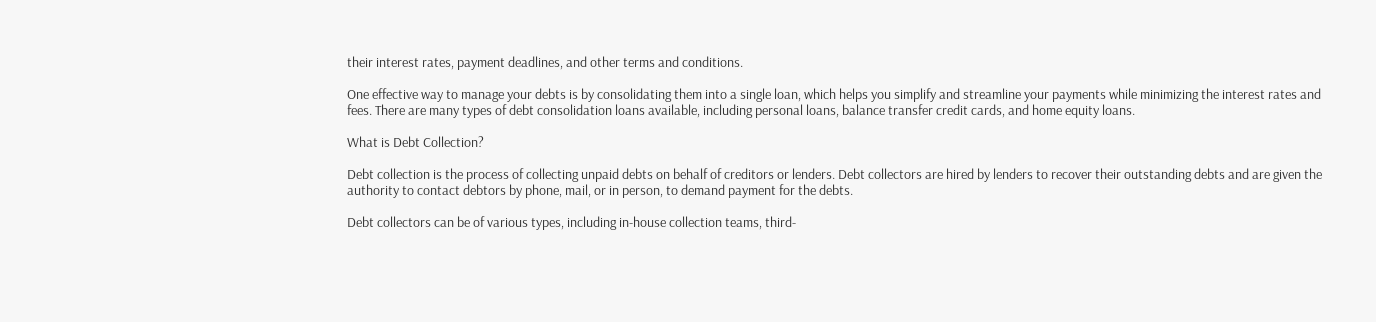their interest rates, payment deadlines, and other terms and conditions.

One effective way to manage your debts is by consolidating them into a single loan, which helps you simplify and streamline your payments while minimizing the interest rates and fees. There are many types of debt consolidation loans available, including personal loans, balance transfer credit cards, and home equity loans.

What is Debt Collection?

Debt collection is the process of collecting unpaid debts on behalf of creditors or lenders. Debt collectors are hired by lenders to recover their outstanding debts and are given the authority to contact debtors by phone, mail, or in person, to demand payment for the debts.

Debt collectors can be of various types, including in-house collection teams, third-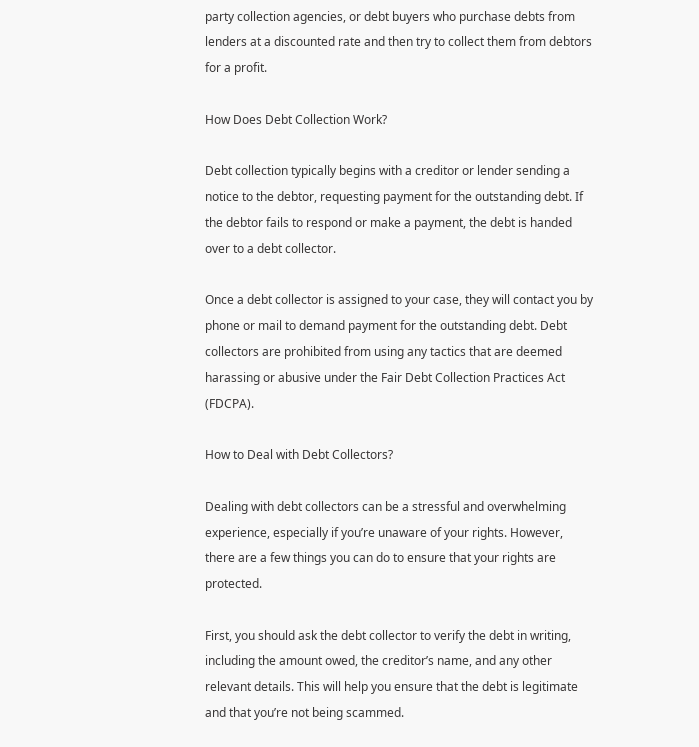party collection agencies, or debt buyers who purchase debts from lenders at a discounted rate and then try to collect them from debtors for a profit.

How Does Debt Collection Work?

Debt collection typically begins with a creditor or lender sending a notice to the debtor, requesting payment for the outstanding debt. If the debtor fails to respond or make a payment, the debt is handed over to a debt collector.

Once a debt collector is assigned to your case, they will contact you by phone or mail to demand payment for the outstanding debt. Debt collectors are prohibited from using any tactics that are deemed harassing or abusive under the Fair Debt Collection Practices Act (FDCPA).

How to Deal with Debt Collectors?

Dealing with debt collectors can be a stressful and overwhelming experience, especially if you’re unaware of your rights. However, there are a few things you can do to ensure that your rights are protected.

First, you should ask the debt collector to verify the debt in writing, including the amount owed, the creditor’s name, and any other relevant details. This will help you ensure that the debt is legitimate and that you’re not being scammed.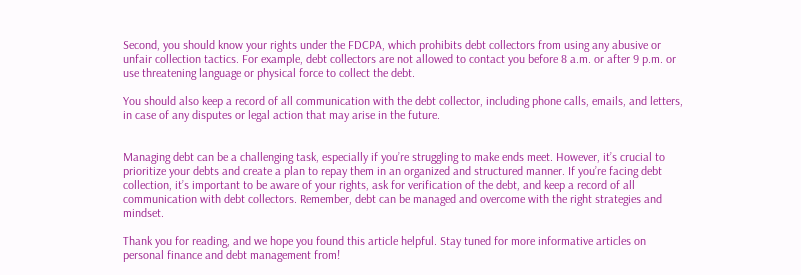Second, you should know your rights under the FDCPA, which prohibits debt collectors from using any abusive or unfair collection tactics. For example, debt collectors are not allowed to contact you before 8 a.m. or after 9 p.m. or use threatening language or physical force to collect the debt.

You should also keep a record of all communication with the debt collector, including phone calls, emails, and letters, in case of any disputes or legal action that may arise in the future.


Managing debt can be a challenging task, especially if you’re struggling to make ends meet. However, it’s crucial to prioritize your debts and create a plan to repay them in an organized and structured manner. If you’re facing debt collection, it’s important to be aware of your rights, ask for verification of the debt, and keep a record of all communication with debt collectors. Remember, debt can be managed and overcome with the right strategies and mindset.

Thank you for reading, and we hope you found this article helpful. Stay tuned for more informative articles on personal finance and debt management from!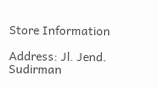Store Information

Address: Jl. Jend. Sudirman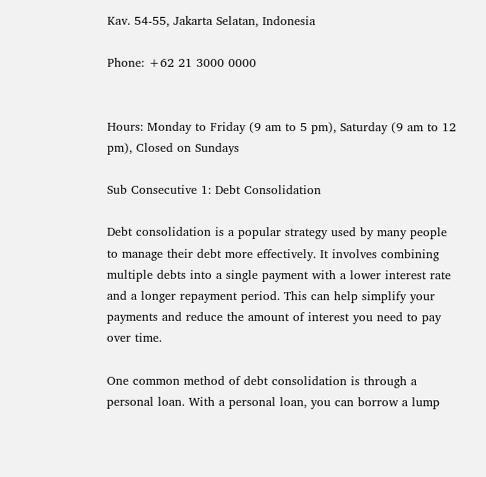Kav. 54-55, Jakarta Selatan, Indonesia

Phone: +62 21 3000 0000


Hours: Monday to Friday (9 am to 5 pm), Saturday (9 am to 12 pm), Closed on Sundays

Sub Consecutive 1: Debt Consolidation

Debt consolidation is a popular strategy used by many people to manage their debt more effectively. It involves combining multiple debts into a single payment with a lower interest rate and a longer repayment period. This can help simplify your payments and reduce the amount of interest you need to pay over time.

One common method of debt consolidation is through a personal loan. With a personal loan, you can borrow a lump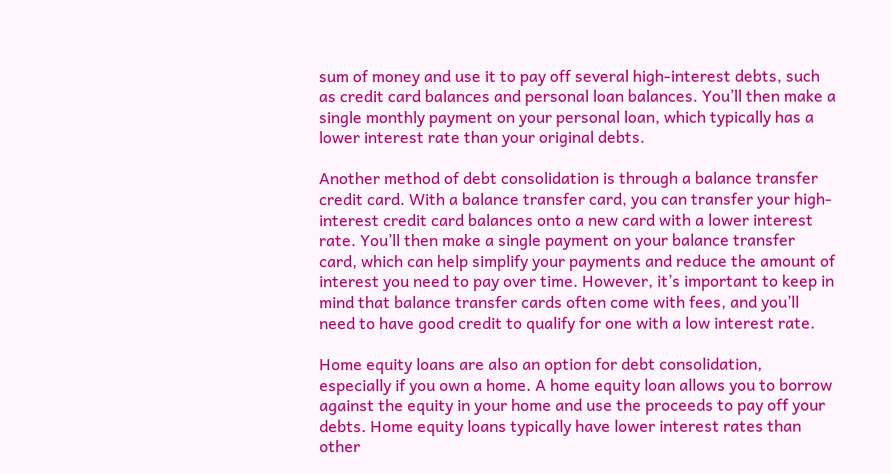sum of money and use it to pay off several high-interest debts, such as credit card balances and personal loan balances. You’ll then make a single monthly payment on your personal loan, which typically has a lower interest rate than your original debts.

Another method of debt consolidation is through a balance transfer credit card. With a balance transfer card, you can transfer your high-interest credit card balances onto a new card with a lower interest rate. You’ll then make a single payment on your balance transfer card, which can help simplify your payments and reduce the amount of interest you need to pay over time. However, it’s important to keep in mind that balance transfer cards often come with fees, and you’ll need to have good credit to qualify for one with a low interest rate.

Home equity loans are also an option for debt consolidation, especially if you own a home. A home equity loan allows you to borrow against the equity in your home and use the proceeds to pay off your debts. Home equity loans typically have lower interest rates than other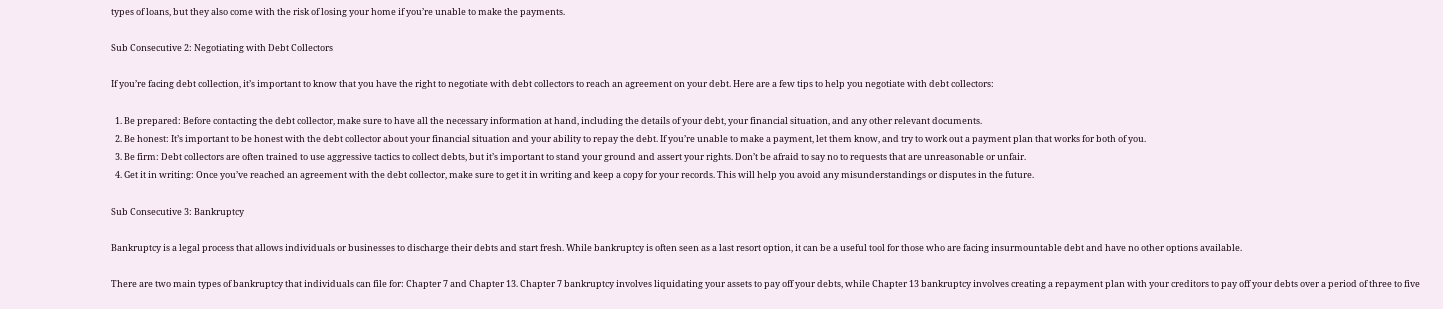types of loans, but they also come with the risk of losing your home if you’re unable to make the payments.

Sub Consecutive 2: Negotiating with Debt Collectors

If you’re facing debt collection, it’s important to know that you have the right to negotiate with debt collectors to reach an agreement on your debt. Here are a few tips to help you negotiate with debt collectors:

  1. Be prepared: Before contacting the debt collector, make sure to have all the necessary information at hand, including the details of your debt, your financial situation, and any other relevant documents.
  2. Be honest: It’s important to be honest with the debt collector about your financial situation and your ability to repay the debt. If you’re unable to make a payment, let them know, and try to work out a payment plan that works for both of you.
  3. Be firm: Debt collectors are often trained to use aggressive tactics to collect debts, but it’s important to stand your ground and assert your rights. Don’t be afraid to say no to requests that are unreasonable or unfair.
  4. Get it in writing: Once you’ve reached an agreement with the debt collector, make sure to get it in writing and keep a copy for your records. This will help you avoid any misunderstandings or disputes in the future.

Sub Consecutive 3: Bankruptcy

Bankruptcy is a legal process that allows individuals or businesses to discharge their debts and start fresh. While bankruptcy is often seen as a last resort option, it can be a useful tool for those who are facing insurmountable debt and have no other options available.

There are two main types of bankruptcy that individuals can file for: Chapter 7 and Chapter 13. Chapter 7 bankruptcy involves liquidating your assets to pay off your debts, while Chapter 13 bankruptcy involves creating a repayment plan with your creditors to pay off your debts over a period of three to five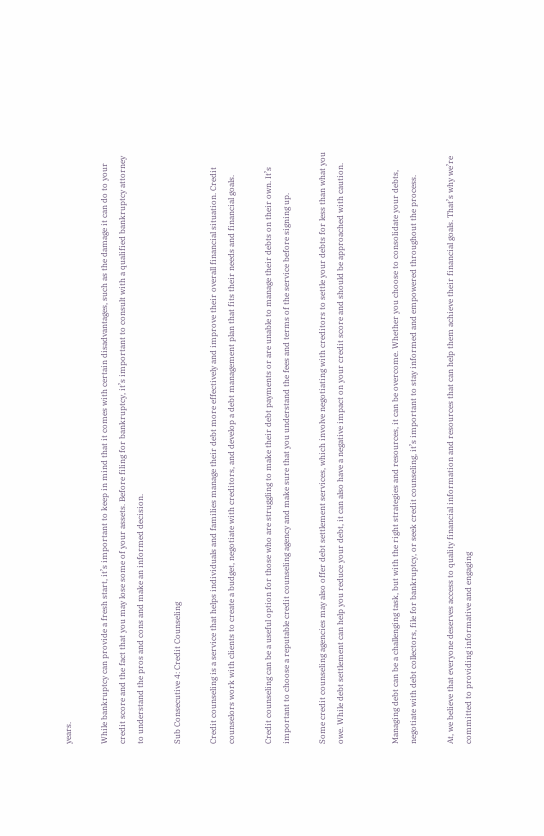years.

While bankruptcy can provide a fresh start, it’s important to keep in mind that it comes with certain disadvantages, such as the damage it can do to your credit score and the fact that you may lose some of your assets. Before filing for bankruptcy, it’s important to consult with a qualified bankruptcy attorney to understand the pros and cons and make an informed decision.

Sub Consecutive 4: Credit Counseling

Credit counseling is a service that helps individuals and families manage their debt more effectively and improve their overall financial situation. Credit counselors work with clients to create a budget, negotiate with creditors, and develop a debt management plan that fits their needs and financial goals.

Credit counseling can be a useful option for those who are struggling to make their debt payments or are unable to manage their debts on their own. It’s important to choose a reputable credit counseling agency and make sure that you understand the fees and terms of the service before signing up.

Some credit counseling agencies may also offer debt settlement services, which involve negotiating with creditors to settle your debts for less than what you owe. While debt settlement can help you reduce your debt, it can also have a negative impact on your credit score and should be approached with caution.


Managing debt can be a challenging task, but with the right strategies and resources, it can be overcome. Whether you choose to consolidate your debts, negotiate with debt collectors, file for bankruptcy, or seek credit counseling, it’s important to stay informed and empowered throughout the process.

At, we believe that everyone deserves access to quality financial information and resources that can help them achieve their financial goals. That’s why we’re committed to providing informative and engaging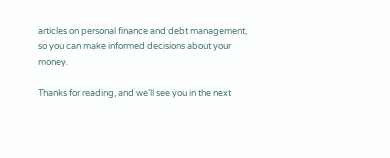articles on personal finance and debt management, so you can make informed decisions about your money.

Thanks for reading, and we’ll see you in the next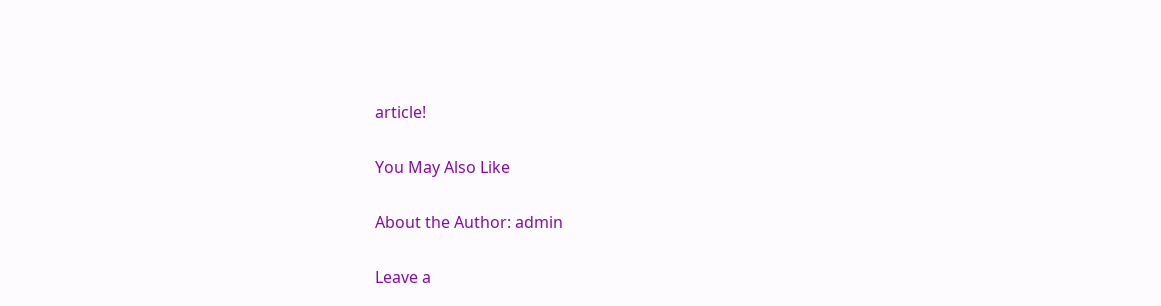article!

You May Also Like

About the Author: admin

Leave a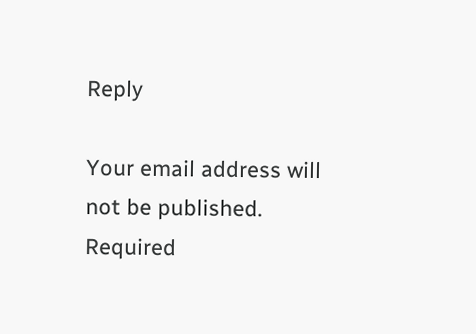Reply

Your email address will not be published. Required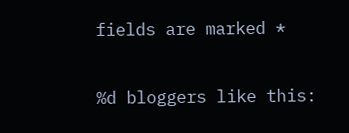fields are marked *

%d bloggers like this: